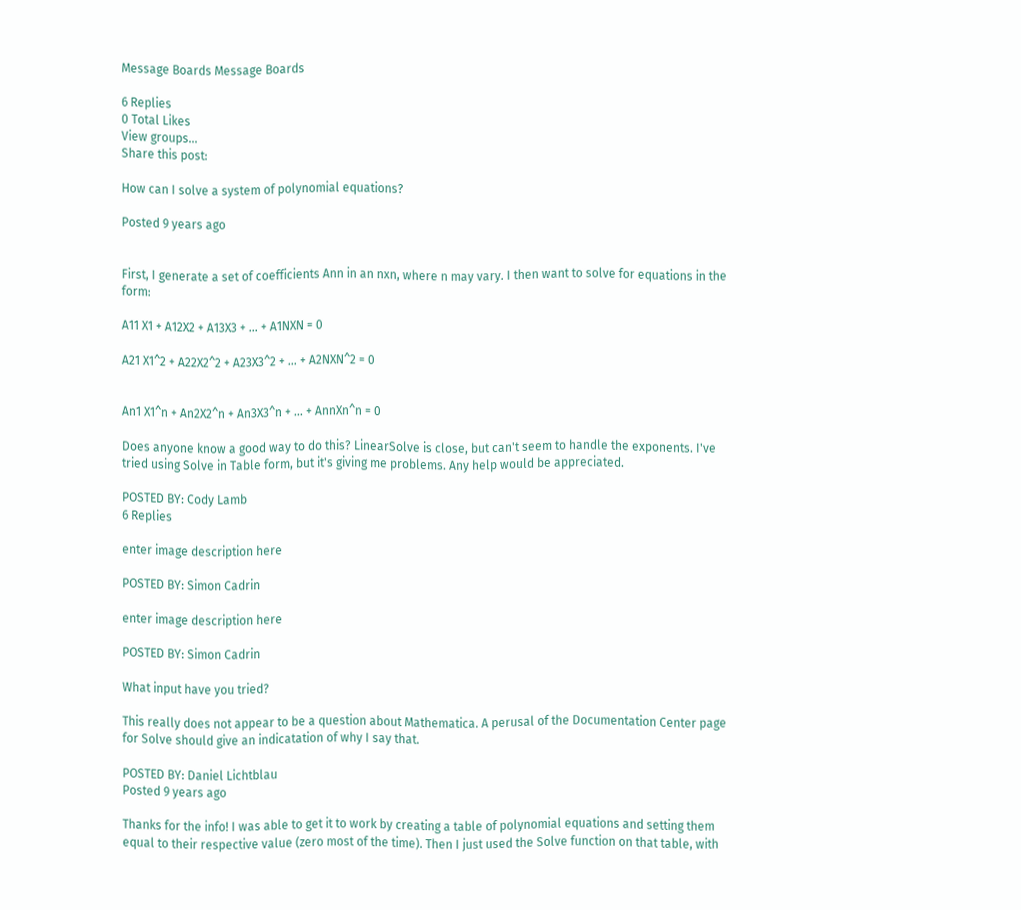Message Boards Message Boards

6 Replies
0 Total Likes
View groups...
Share this post:

How can I solve a system of polynomial equations?

Posted 9 years ago


First, I generate a set of coefficients Ann in an nxn, where n may vary. I then want to solve for equations in the form:

A11 X1 + A12X2 + A13X3 + ... + A1NXN = 0

A21 X1^2 + A22X2^2 + A23X3^2 + ... + A2NXN^2 = 0


An1 X1^n + An2X2^n + An3X3^n + ... + AnnXn^n = 0

Does anyone know a good way to do this? LinearSolve is close, but can't seem to handle the exponents. I've tried using Solve in Table form, but it's giving me problems. Any help would be appreciated.

POSTED BY: Cody Lamb
6 Replies

enter image description here

POSTED BY: Simon Cadrin

enter image description here

POSTED BY: Simon Cadrin

What input have you tried?

This really does not appear to be a question about Mathematica. A perusal of the Documentation Center page for Solve should give an indicatation of why I say that.

POSTED BY: Daniel Lichtblau
Posted 9 years ago

Thanks for the info! I was able to get it to work by creating a table of polynomial equations and setting them equal to their respective value (zero most of the time). Then I just used the Solve function on that table, with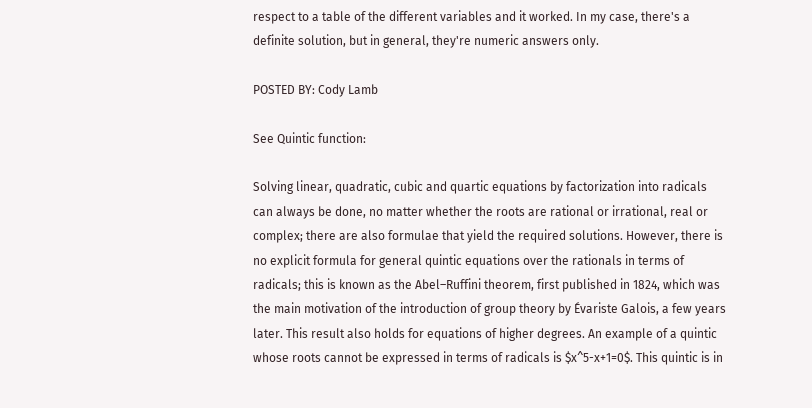respect to a table of the different variables and it worked. In my case, there's a definite solution, but in general, they're numeric answers only.

POSTED BY: Cody Lamb

See Quintic function:

Solving linear, quadratic, cubic and quartic equations by factorization into radicals can always be done, no matter whether the roots are rational or irrational, real or complex; there are also formulae that yield the required solutions. However, there is no explicit formula for general quintic equations over the rationals in terms of radicals; this is known as the Abel–Ruffini theorem, first published in 1824, which was the main motivation of the introduction of group theory by Évariste Galois, a few years later. This result also holds for equations of higher degrees. An example of a quintic whose roots cannot be expressed in terms of radicals is $x^5-x+1=0$. This quintic is in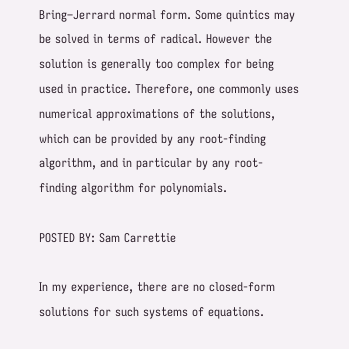Bring–Jerrard normal form. Some quintics may be solved in terms of radical. However the solution is generally too complex for being used in practice. Therefore, one commonly uses numerical approximations of the solutions, which can be provided by any root-finding algorithm, and in particular by any root-finding algorithm for polynomials.

POSTED BY: Sam Carrettie

In my experience, there are no closed-form solutions for such systems of equations.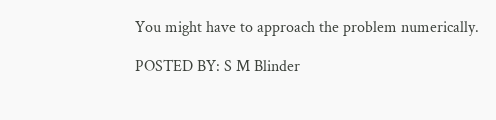You might have to approach the problem numerically.

POSTED BY: S M Blinder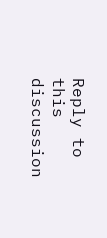Reply to this discussion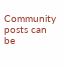Community posts can be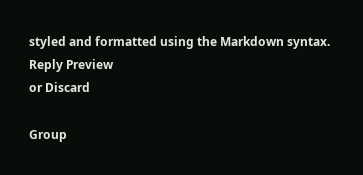styled and formatted using the Markdown syntax.
Reply Preview
or Discard

Group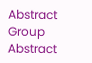Abstract Group Abstract